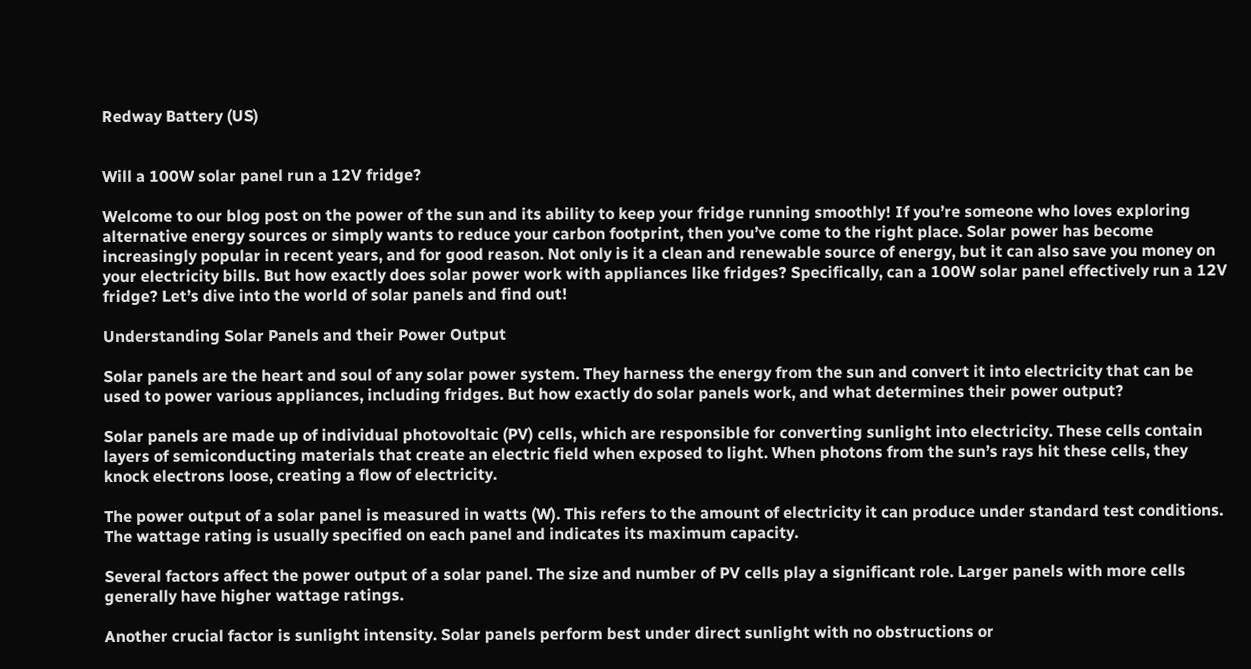Redway Battery (US)


Will a 100W solar panel run a 12V fridge?

Welcome to our blog post on the power of the sun and its ability to keep your fridge running smoothly! If you’re someone who loves exploring alternative energy sources or simply wants to reduce your carbon footprint, then you’ve come to the right place. Solar power has become increasingly popular in recent years, and for good reason. Not only is it a clean and renewable source of energy, but it can also save you money on your electricity bills. But how exactly does solar power work with appliances like fridges? Specifically, can a 100W solar panel effectively run a 12V fridge? Let’s dive into the world of solar panels and find out!

Understanding Solar Panels and their Power Output

Solar panels are the heart and soul of any solar power system. They harness the energy from the sun and convert it into electricity that can be used to power various appliances, including fridges. But how exactly do solar panels work, and what determines their power output?

Solar panels are made up of individual photovoltaic (PV) cells, which are responsible for converting sunlight into electricity. These cells contain layers of semiconducting materials that create an electric field when exposed to light. When photons from the sun’s rays hit these cells, they knock electrons loose, creating a flow of electricity.

The power output of a solar panel is measured in watts (W). This refers to the amount of electricity it can produce under standard test conditions. The wattage rating is usually specified on each panel and indicates its maximum capacity.

Several factors affect the power output of a solar panel. The size and number of PV cells play a significant role. Larger panels with more cells generally have higher wattage ratings.

Another crucial factor is sunlight intensity. Solar panels perform best under direct sunlight with no obstructions or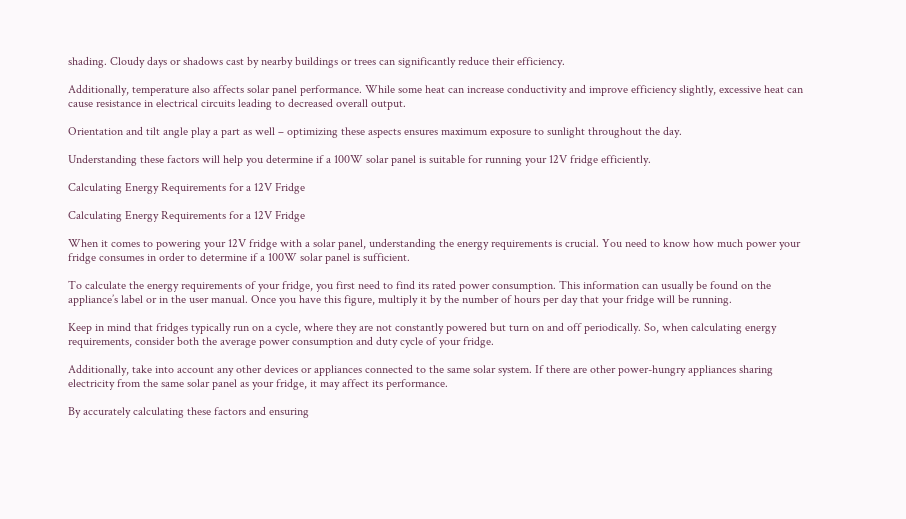shading. Cloudy days or shadows cast by nearby buildings or trees can significantly reduce their efficiency.

Additionally, temperature also affects solar panel performance. While some heat can increase conductivity and improve efficiency slightly, excessive heat can cause resistance in electrical circuits leading to decreased overall output.

Orientation and tilt angle play a part as well – optimizing these aspects ensures maximum exposure to sunlight throughout the day.

Understanding these factors will help you determine if a 100W solar panel is suitable for running your 12V fridge efficiently.

Calculating Energy Requirements for a 12V Fridge

Calculating Energy Requirements for a 12V Fridge

When it comes to powering your 12V fridge with a solar panel, understanding the energy requirements is crucial. You need to know how much power your fridge consumes in order to determine if a 100W solar panel is sufficient.

To calculate the energy requirements of your fridge, you first need to find its rated power consumption. This information can usually be found on the appliance’s label or in the user manual. Once you have this figure, multiply it by the number of hours per day that your fridge will be running.

Keep in mind that fridges typically run on a cycle, where they are not constantly powered but turn on and off periodically. So, when calculating energy requirements, consider both the average power consumption and duty cycle of your fridge.

Additionally, take into account any other devices or appliances connected to the same solar system. If there are other power-hungry appliances sharing electricity from the same solar panel as your fridge, it may affect its performance.

By accurately calculating these factors and ensuring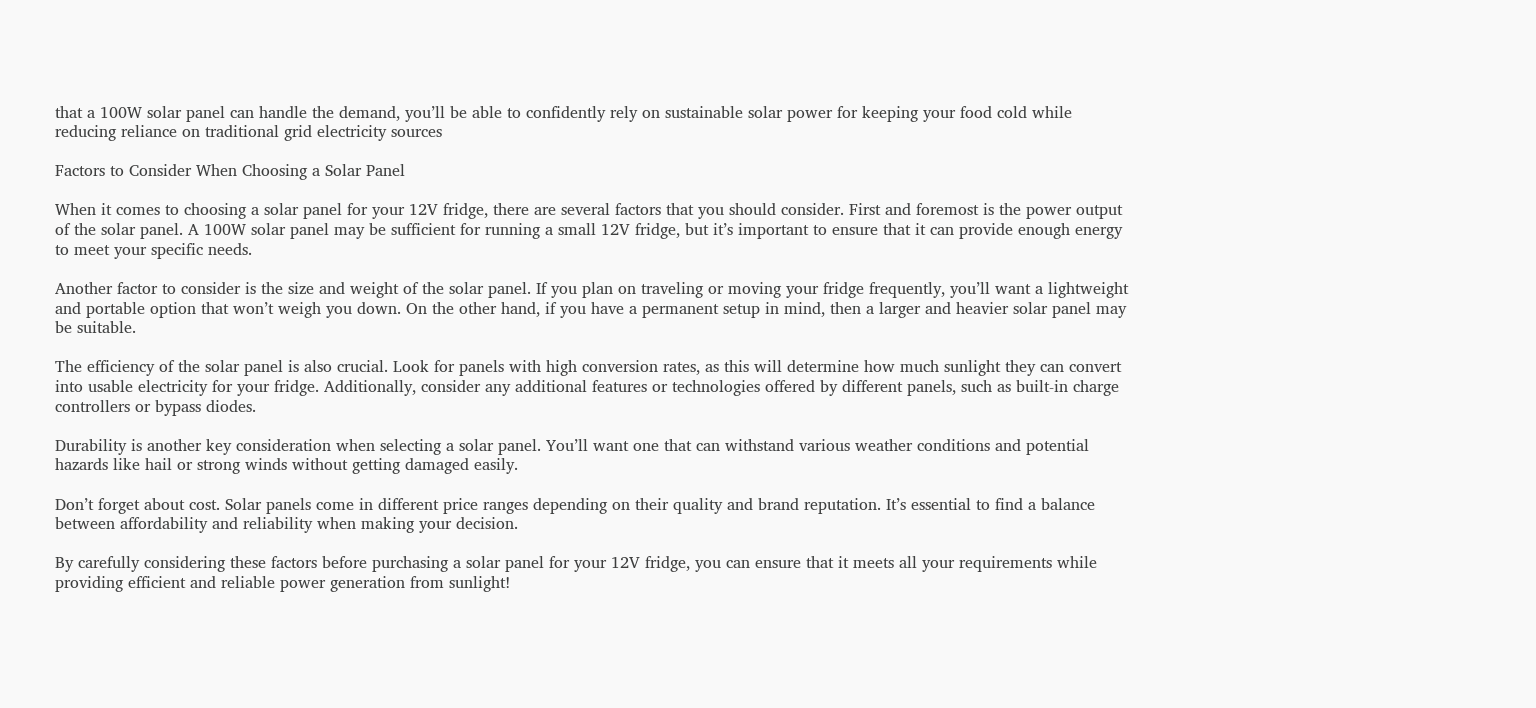that a 100W solar panel can handle the demand, you’ll be able to confidently rely on sustainable solar power for keeping your food cold while reducing reliance on traditional grid electricity sources

Factors to Consider When Choosing a Solar Panel

When it comes to choosing a solar panel for your 12V fridge, there are several factors that you should consider. First and foremost is the power output of the solar panel. A 100W solar panel may be sufficient for running a small 12V fridge, but it’s important to ensure that it can provide enough energy to meet your specific needs.

Another factor to consider is the size and weight of the solar panel. If you plan on traveling or moving your fridge frequently, you’ll want a lightweight and portable option that won’t weigh you down. On the other hand, if you have a permanent setup in mind, then a larger and heavier solar panel may be suitable.

The efficiency of the solar panel is also crucial. Look for panels with high conversion rates, as this will determine how much sunlight they can convert into usable electricity for your fridge. Additionally, consider any additional features or technologies offered by different panels, such as built-in charge controllers or bypass diodes.

Durability is another key consideration when selecting a solar panel. You’ll want one that can withstand various weather conditions and potential hazards like hail or strong winds without getting damaged easily.

Don’t forget about cost. Solar panels come in different price ranges depending on their quality and brand reputation. It’s essential to find a balance between affordability and reliability when making your decision.

By carefully considering these factors before purchasing a solar panel for your 12V fridge, you can ensure that it meets all your requirements while providing efficient and reliable power generation from sunlight!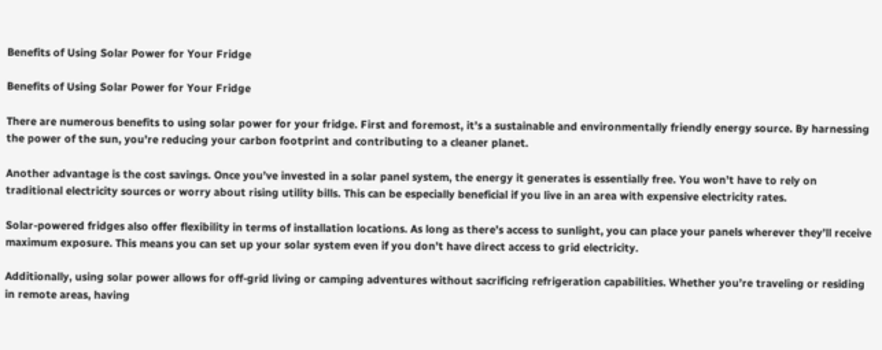Benefits of Using Solar Power for Your Fridge

Benefits of Using Solar Power for Your Fridge

There are numerous benefits to using solar power for your fridge. First and foremost, it’s a sustainable and environmentally friendly energy source. By harnessing the power of the sun, you’re reducing your carbon footprint and contributing to a cleaner planet.

Another advantage is the cost savings. Once you’ve invested in a solar panel system, the energy it generates is essentially free. You won’t have to rely on traditional electricity sources or worry about rising utility bills. This can be especially beneficial if you live in an area with expensive electricity rates.

Solar-powered fridges also offer flexibility in terms of installation locations. As long as there’s access to sunlight, you can place your panels wherever they’ll receive maximum exposure. This means you can set up your solar system even if you don’t have direct access to grid electricity.

Additionally, using solar power allows for off-grid living or camping adventures without sacrificing refrigeration capabilities. Whether you’re traveling or residing in remote areas, having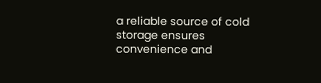a reliable source of cold storage ensures convenience and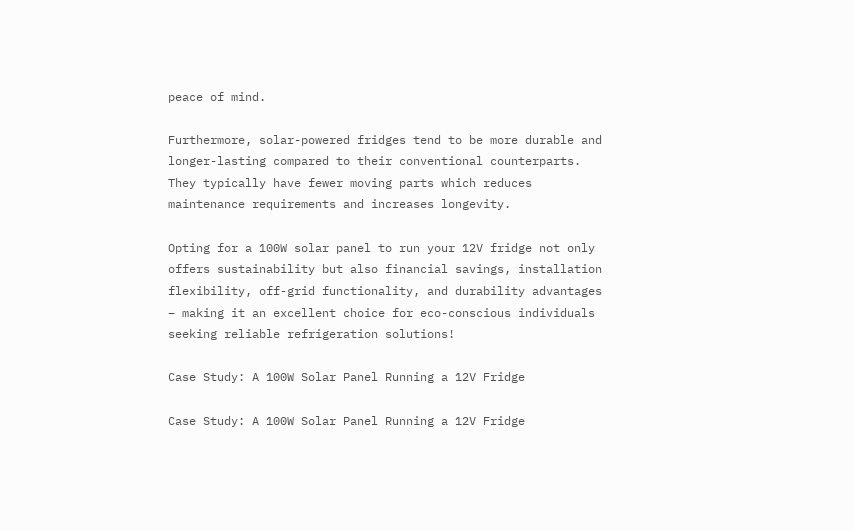peace of mind.

Furthermore, solar-powered fridges tend to be more durable and longer-lasting compared to their conventional counterparts. They typically have fewer moving parts which reduces maintenance requirements and increases longevity.

Opting for a 100W solar panel to run your 12V fridge not only offers sustainability but also financial savings, installation flexibility, off-grid functionality, and durability advantages – making it an excellent choice for eco-conscious individuals seeking reliable refrigeration solutions!

Case Study: A 100W Solar Panel Running a 12V Fridge

Case Study: A 100W Solar Panel Running a 12V Fridge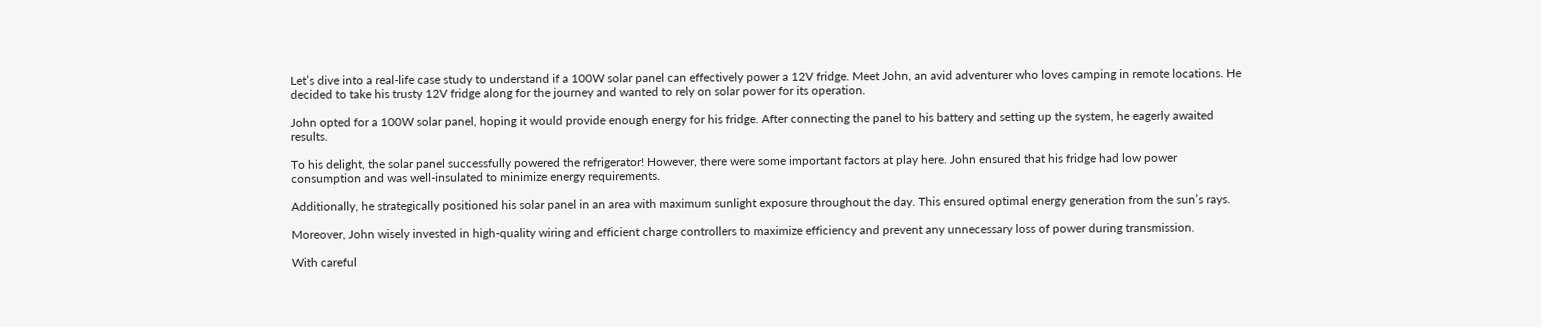Let’s dive into a real-life case study to understand if a 100W solar panel can effectively power a 12V fridge. Meet John, an avid adventurer who loves camping in remote locations. He decided to take his trusty 12V fridge along for the journey and wanted to rely on solar power for its operation.

John opted for a 100W solar panel, hoping it would provide enough energy for his fridge. After connecting the panel to his battery and setting up the system, he eagerly awaited results.

To his delight, the solar panel successfully powered the refrigerator! However, there were some important factors at play here. John ensured that his fridge had low power consumption and was well-insulated to minimize energy requirements.

Additionally, he strategically positioned his solar panel in an area with maximum sunlight exposure throughout the day. This ensured optimal energy generation from the sun’s rays.

Moreover, John wisely invested in high-quality wiring and efficient charge controllers to maximize efficiency and prevent any unnecessary loss of power during transmission.

With careful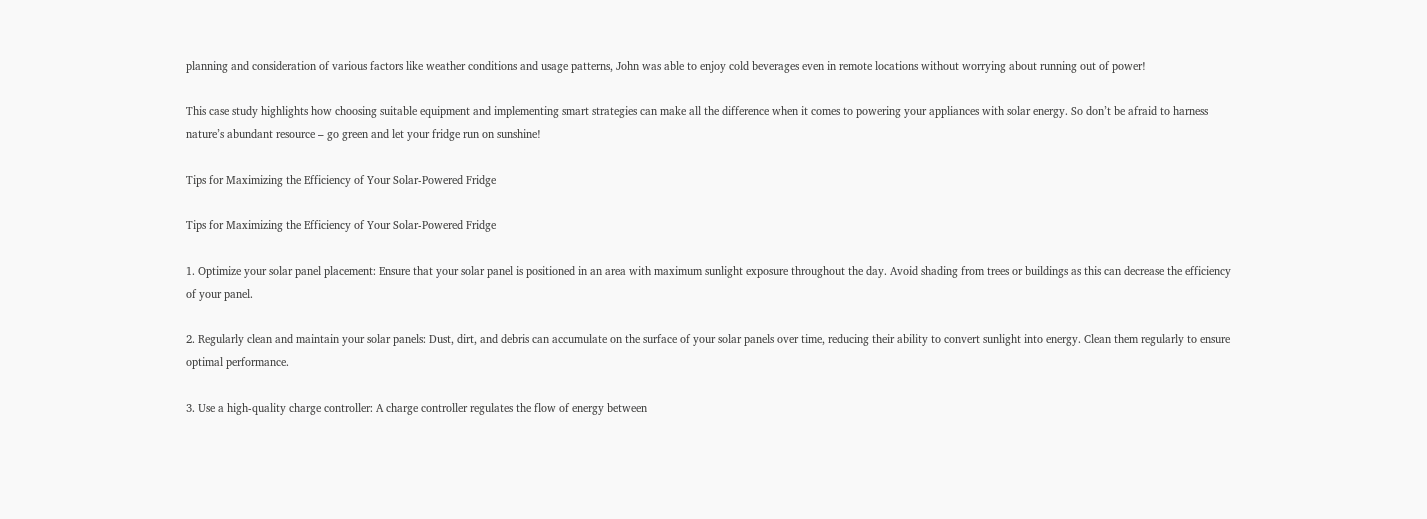planning and consideration of various factors like weather conditions and usage patterns, John was able to enjoy cold beverages even in remote locations without worrying about running out of power!

This case study highlights how choosing suitable equipment and implementing smart strategies can make all the difference when it comes to powering your appliances with solar energy. So don’t be afraid to harness nature’s abundant resource – go green and let your fridge run on sunshine!

Tips for Maximizing the Efficiency of Your Solar-Powered Fridge

Tips for Maximizing the Efficiency of Your Solar-Powered Fridge

1. Optimize your solar panel placement: Ensure that your solar panel is positioned in an area with maximum sunlight exposure throughout the day. Avoid shading from trees or buildings as this can decrease the efficiency of your panel.

2. Regularly clean and maintain your solar panels: Dust, dirt, and debris can accumulate on the surface of your solar panels over time, reducing their ability to convert sunlight into energy. Clean them regularly to ensure optimal performance.

3. Use a high-quality charge controller: A charge controller regulates the flow of energy between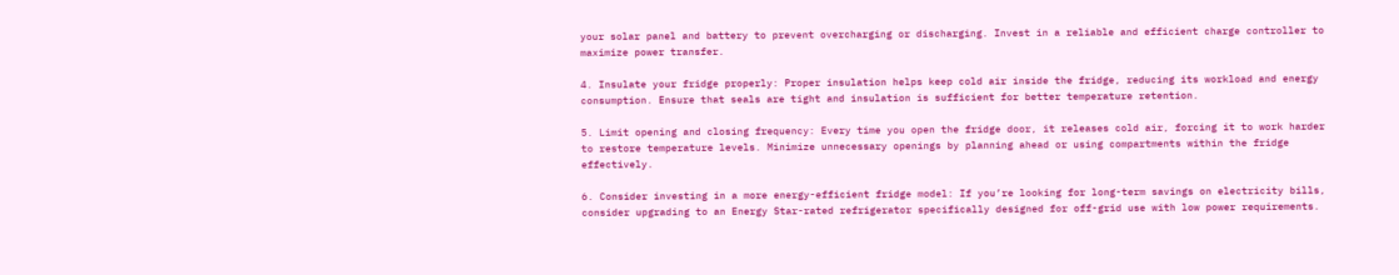your solar panel and battery to prevent overcharging or discharging. Invest in a reliable and efficient charge controller to maximize power transfer.

4. Insulate your fridge properly: Proper insulation helps keep cold air inside the fridge, reducing its workload and energy consumption. Ensure that seals are tight and insulation is sufficient for better temperature retention.

5. Limit opening and closing frequency: Every time you open the fridge door, it releases cold air, forcing it to work harder to restore temperature levels. Minimize unnecessary openings by planning ahead or using compartments within the fridge effectively.

6. Consider investing in a more energy-efficient fridge model: If you’re looking for long-term savings on electricity bills, consider upgrading to an Energy Star-rated refrigerator specifically designed for off-grid use with low power requirements.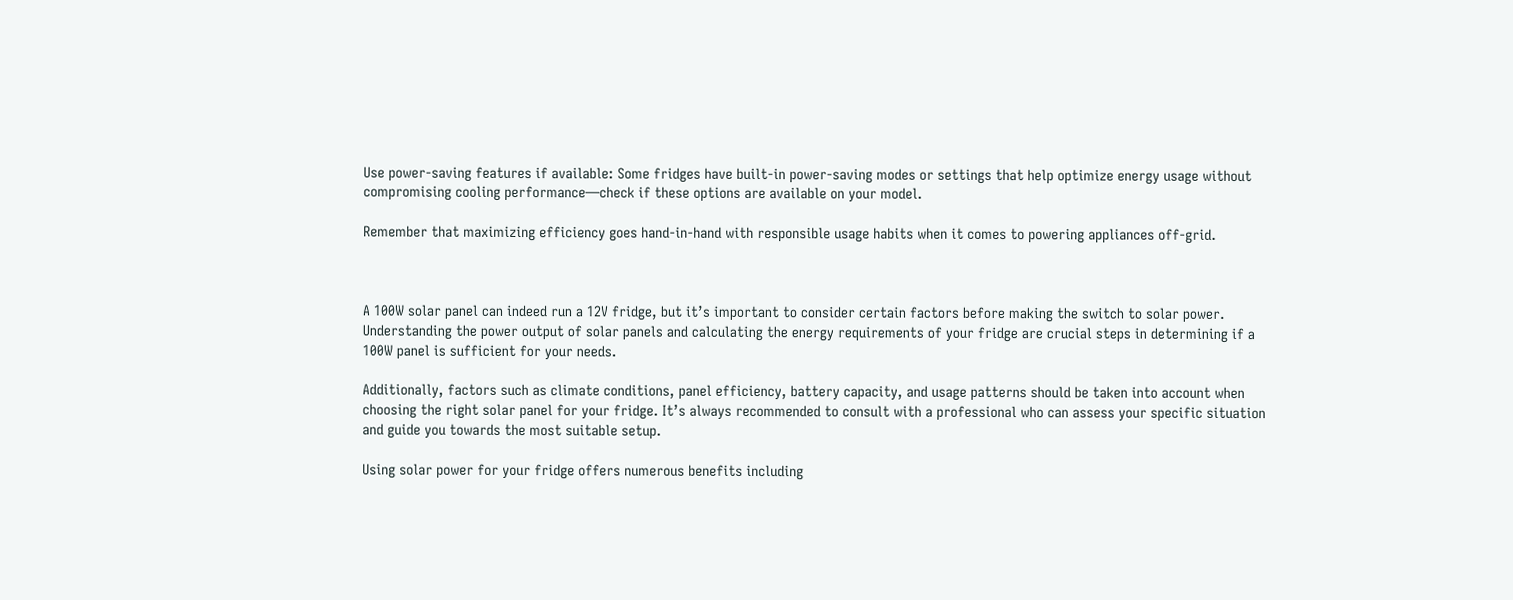Use power-saving features if available: Some fridges have built-in power-saving modes or settings that help optimize energy usage without compromising cooling performance—check if these options are available on your model.

Remember that maximizing efficiency goes hand-in-hand with responsible usage habits when it comes to powering appliances off-grid.



A 100W solar panel can indeed run a 12V fridge, but it’s important to consider certain factors before making the switch to solar power. Understanding the power output of solar panels and calculating the energy requirements of your fridge are crucial steps in determining if a 100W panel is sufficient for your needs.

Additionally, factors such as climate conditions, panel efficiency, battery capacity, and usage patterns should be taken into account when choosing the right solar panel for your fridge. It’s always recommended to consult with a professional who can assess your specific situation and guide you towards the most suitable setup.

Using solar power for your fridge offers numerous benefits including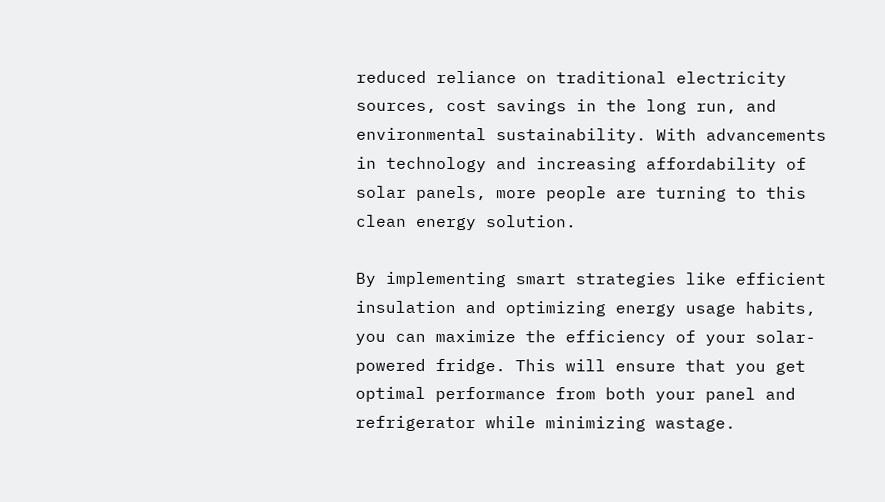reduced reliance on traditional electricity sources, cost savings in the long run, and environmental sustainability. With advancements in technology and increasing affordability of solar panels, more people are turning to this clean energy solution.

By implementing smart strategies like efficient insulation and optimizing energy usage habits, you can maximize the efficiency of your solar-powered fridge. This will ensure that you get optimal performance from both your panel and refrigerator while minimizing wastage.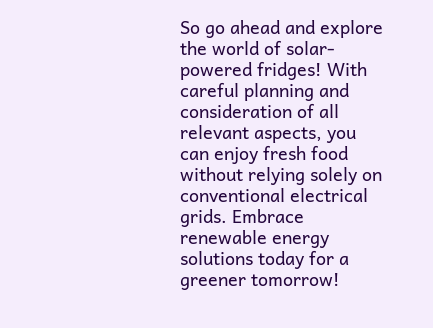So go ahead and explore the world of solar-powered fridges! With careful planning and consideration of all relevant aspects, you can enjoy fresh food without relying solely on conventional electrical grids. Embrace renewable energy solutions today for a greener tomorrow!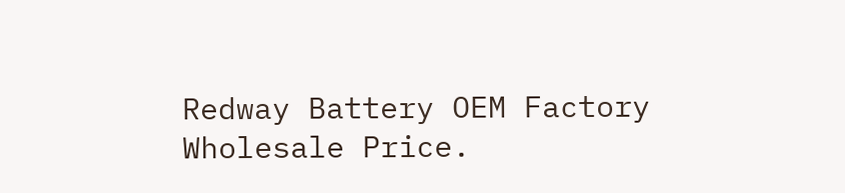Redway Battery OEM Factory Wholesale Price.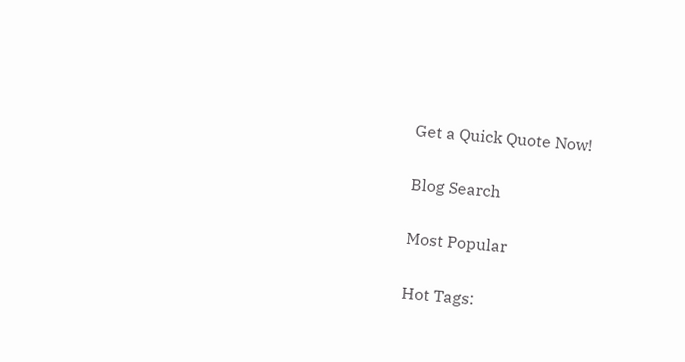Get a Quick Quote Now!

Blog Search

Most Popular

Hot Tags: